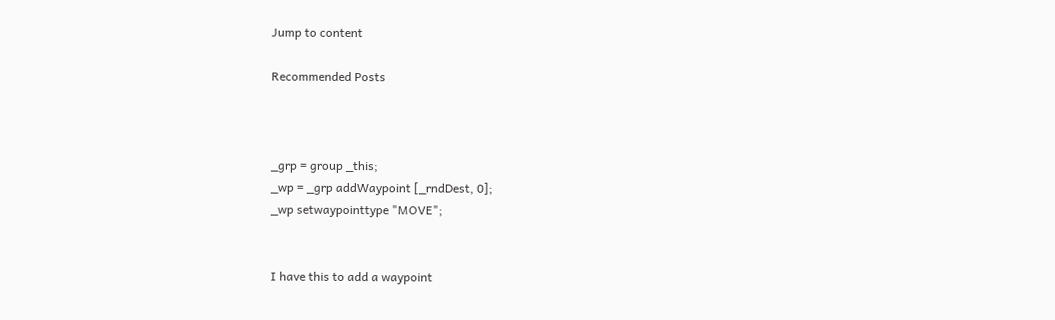Jump to content

Recommended Posts



_grp = group _this;
_wp = _grp addWaypoint [_rndDest, 0];
_wp setwaypointtype "MOVE";


I have this to add a waypoint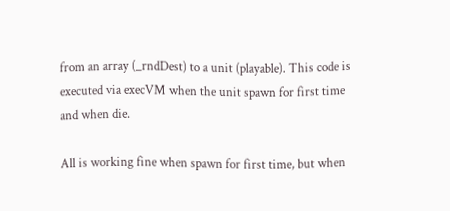from an array (_rndDest) to a unit (playable). This code is executed via execVM when the unit spawn for first time and when die.

All is working fine when spawn for first time, but when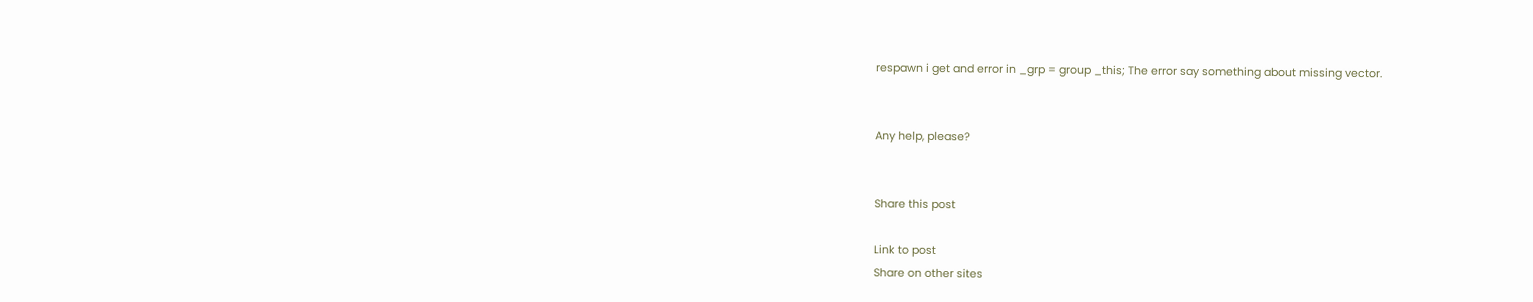respawn i get and error in _grp = group _this; The error say something about missing vector.


Any help, please?


Share this post

Link to post
Share on other sites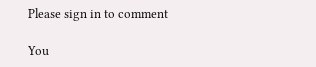Please sign in to comment

You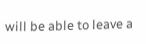will be able to leave a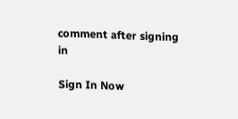comment after signing in

Sign In Now